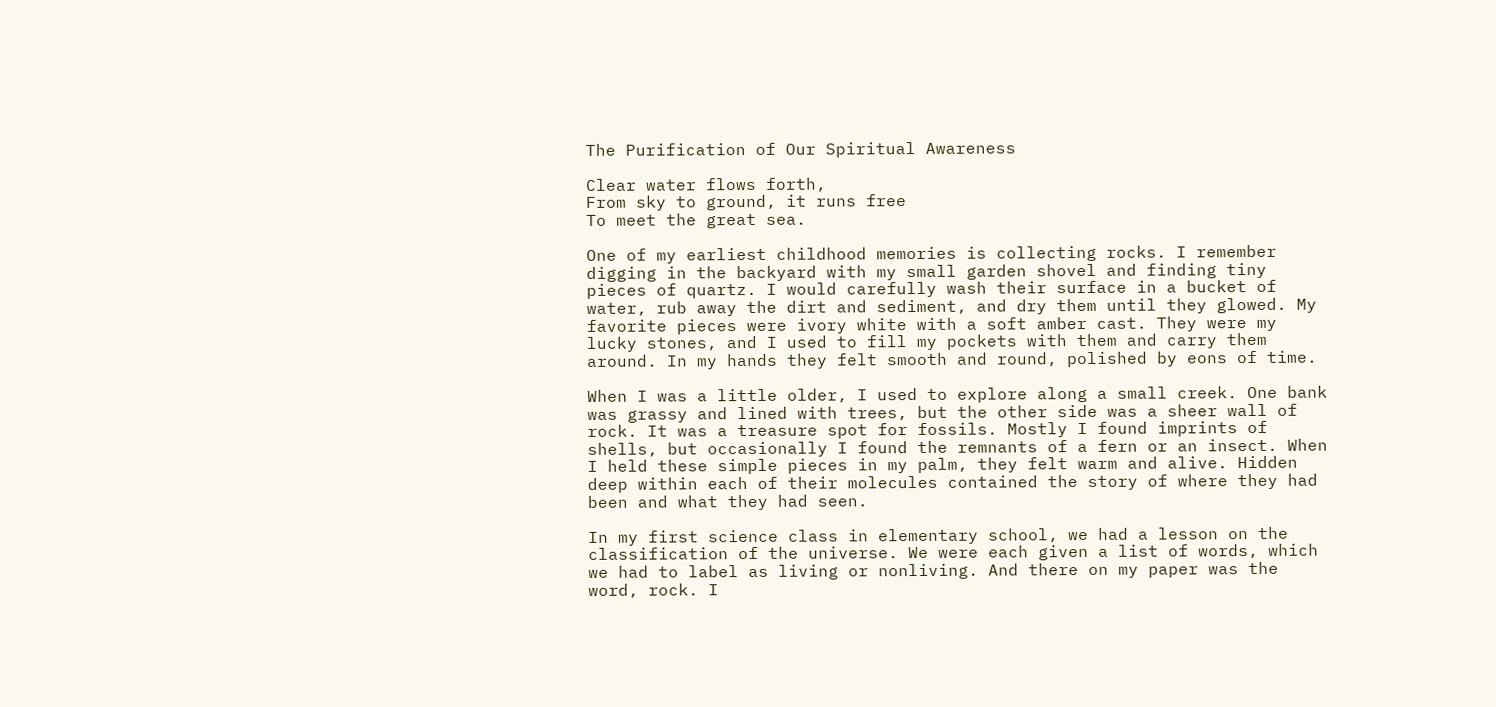The Purification of Our Spiritual Awareness

Clear water flows forth,
From sky to ground, it runs free
To meet the great sea.

One of my earliest childhood memories is collecting rocks. I remember digging in the backyard with my small garden shovel and finding tiny pieces of quartz. I would carefully wash their surface in a bucket of water, rub away the dirt and sediment, and dry them until they glowed. My favorite pieces were ivory white with a soft amber cast. They were my lucky stones, and I used to fill my pockets with them and carry them around. In my hands they felt smooth and round, polished by eons of time.

When I was a little older, I used to explore along a small creek. One bank was grassy and lined with trees, but the other side was a sheer wall of rock. It was a treasure spot for fossils. Mostly I found imprints of shells, but occasionally I found the remnants of a fern or an insect. When I held these simple pieces in my palm, they felt warm and alive. Hidden deep within each of their molecules contained the story of where they had been and what they had seen.

In my first science class in elementary school, we had a lesson on the classification of the universe. We were each given a list of words, which we had to label as living or nonliving. And there on my paper was the word, rock. I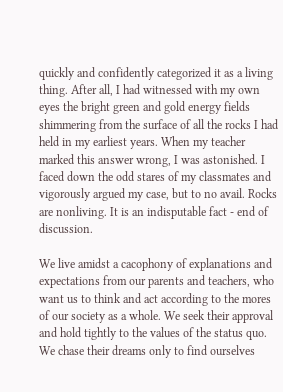quickly and confidently categorized it as a living thing. After all, I had witnessed with my own eyes the bright green and gold energy fields shimmering from the surface of all the rocks I had held in my earliest years. When my teacher marked this answer wrong, I was astonished. I faced down the odd stares of my classmates and vigorously argued my case, but to no avail. Rocks are nonliving. It is an indisputable fact - end of discussion.

We live amidst a cacophony of explanations and expectations from our parents and teachers, who want us to think and act according to the mores of our society as a whole. We seek their approval and hold tightly to the values of the status quo. We chase their dreams only to find ourselves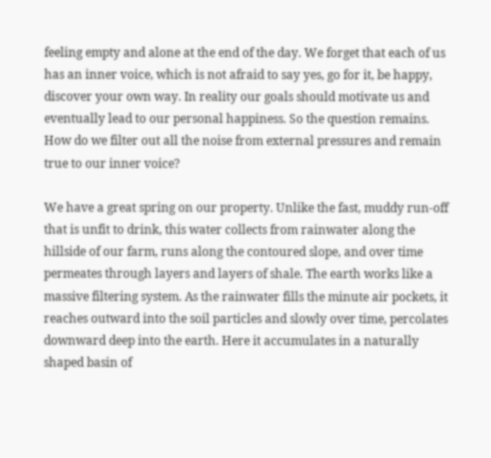feeling empty and alone at the end of the day. We forget that each of us has an inner voice, which is not afraid to say yes, go for it, be happy, discover your own way. In reality our goals should motivate us and eventually lead to our personal happiness. So the question remains. How do we filter out all the noise from external pressures and remain true to our inner voice?

We have a great spring on our property. Unlike the fast, muddy run-off that is unfit to drink, this water collects from rainwater along the hillside of our farm, runs along the contoured slope, and over time permeates through layers and layers of shale. The earth works like a massive filtering system. As the rainwater fills the minute air pockets, it reaches outward into the soil particles and slowly over time, percolates downward deep into the earth. Here it accumulates in a naturally shaped basin of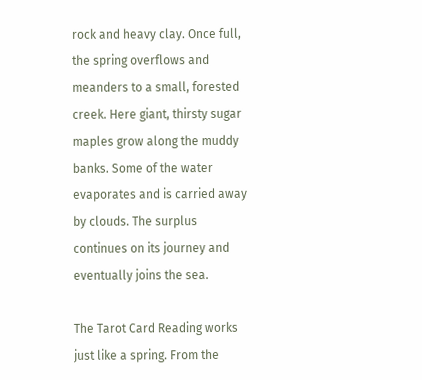rock and heavy clay. Once full, the spring overflows and meanders to a small, forested creek. Here giant, thirsty sugar maples grow along the muddy banks. Some of the water evaporates and is carried away by clouds. The surplus continues on its journey and eventually joins the sea.

The Tarot Card Reading works just like a spring. From the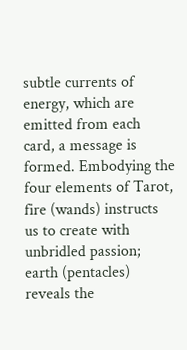subtle currents of energy, which are emitted from each card, a message is formed. Embodying the four elements of Tarot, fire (wands) instructs us to create with unbridled passion; earth (pentacles) reveals the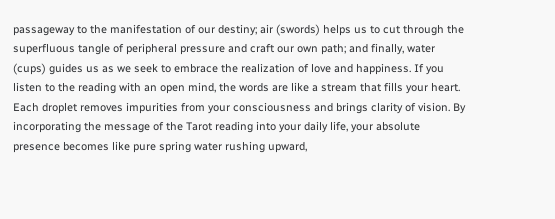passageway to the manifestation of our destiny; air (swords) helps us to cut through the superfluous tangle of peripheral pressure and craft our own path; and finally, water (cups) guides us as we seek to embrace the realization of love and happiness. If you listen to the reading with an open mind, the words are like a stream that fills your heart. Each droplet removes impurities from your consciousness and brings clarity of vision. By incorporating the message of the Tarot reading into your daily life, your absolute presence becomes like pure spring water rushing upward,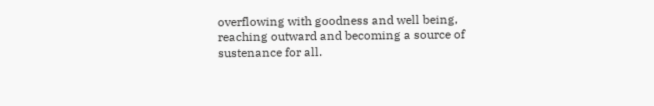overflowing with goodness and well being, reaching outward and becoming a source of sustenance for all.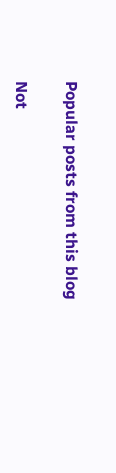Popular posts from this blog

Not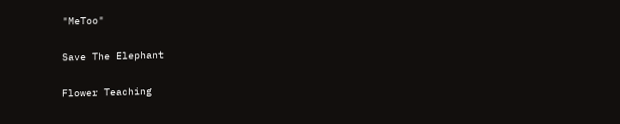"MeToo"

Save The Elephant

Flower Teaching